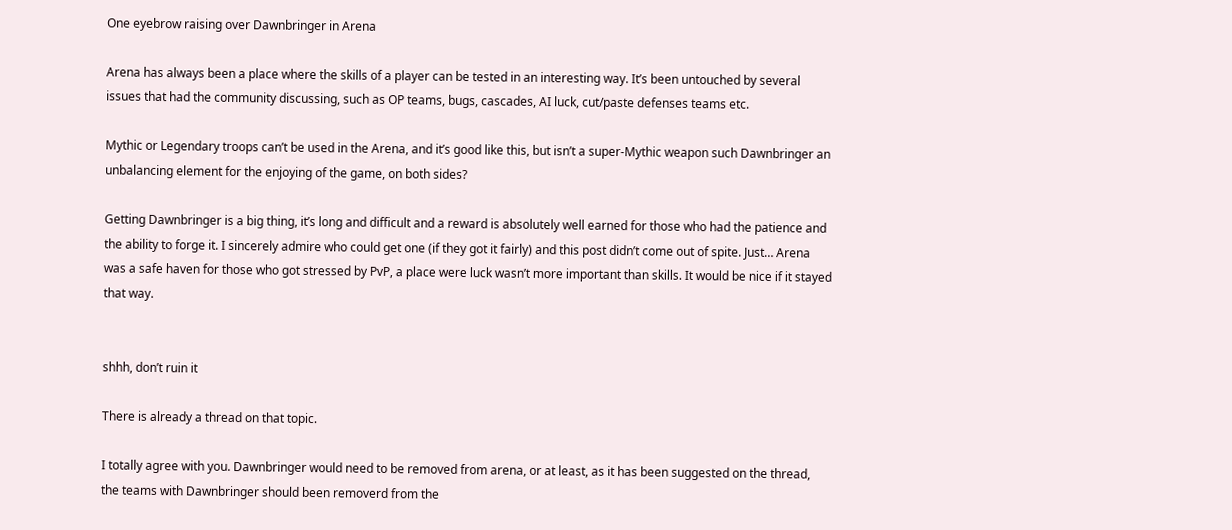One eyebrow raising over Dawnbringer in Arena

Arena has always been a place where the skills of a player can be tested in an interesting way. It’s been untouched by several issues that had the community discussing, such as OP teams, bugs, cascades, AI luck, cut/paste defenses teams etc.

Mythic or Legendary troops can’t be used in the Arena, and it’s good like this, but isn’t a super-Mythic weapon such Dawnbringer an unbalancing element for the enjoying of the game, on both sides?

Getting Dawnbringer is a big thing, it’s long and difficult and a reward is absolutely well earned for those who had the patience and the ability to forge it. I sincerely admire who could get one (if they got it fairly) and this post didn’t come out of spite. Just… Arena was a safe haven for those who got stressed by PvP, a place were luck wasn’t more important than skills. It would be nice if it stayed that way.


shhh, don’t ruin it

There is already a thread on that topic.

I totally agree with you. Dawnbringer would need to be removed from arena, or at least, as it has been suggested on the thread, the teams with Dawnbringer should been removerd from the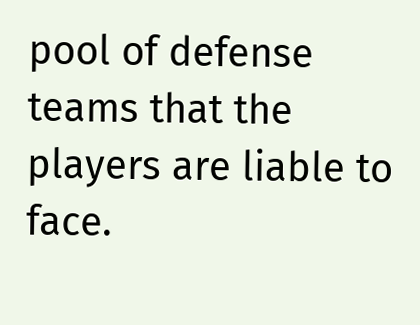pool of defense teams that the players are liable to face.